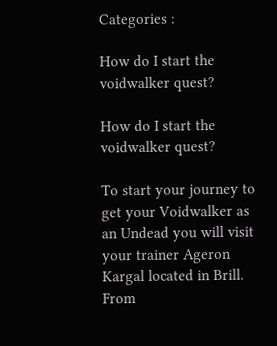Categories :

How do I start the voidwalker quest?

How do I start the voidwalker quest?

To start your journey to get your Voidwalker as an Undead you will visit your trainer Ageron Kargal located in Brill. From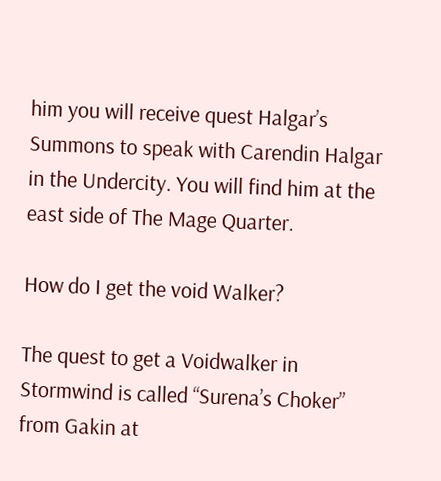him you will receive quest Halgar’s Summons to speak with Carendin Halgar in the Undercity. You will find him at the east side of The Mage Quarter.

How do I get the void Walker?

The quest to get a Voidwalker in Stormwind is called “Surena’s Choker” from Gakin at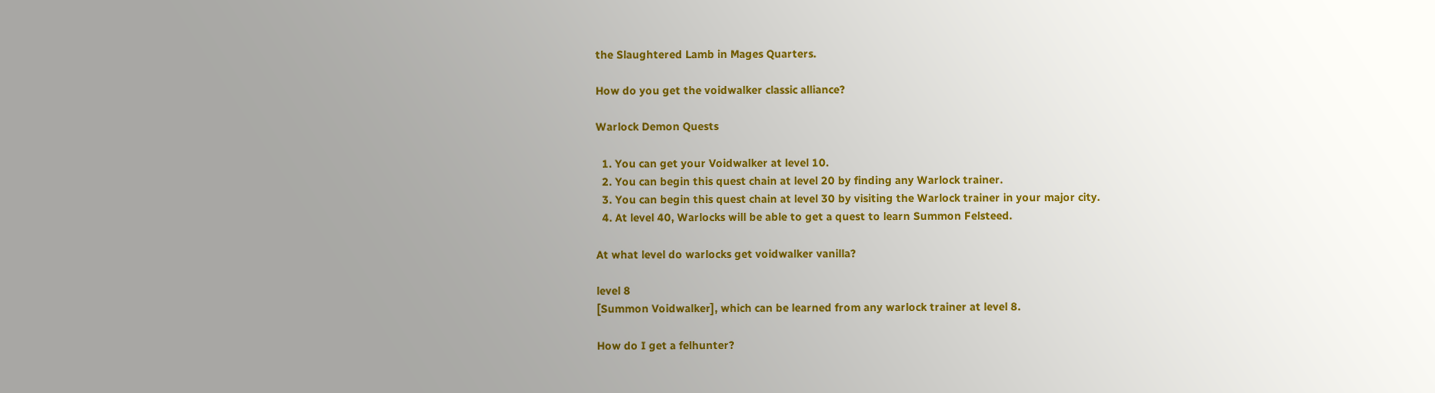the Slaughtered Lamb in Mages Quarters.

How do you get the voidwalker classic alliance?

Warlock Demon Quests

  1. You can get your Voidwalker at level 10.
  2. You can begin this quest chain at level 20 by finding any Warlock trainer.
  3. You can begin this quest chain at level 30 by visiting the Warlock trainer in your major city.
  4. At level 40, Warlocks will be able to get a quest to learn Summon Felsteed.

At what level do warlocks get voidwalker vanilla?

level 8
[Summon Voidwalker], which can be learned from any warlock trainer at level 8.

How do I get a felhunter?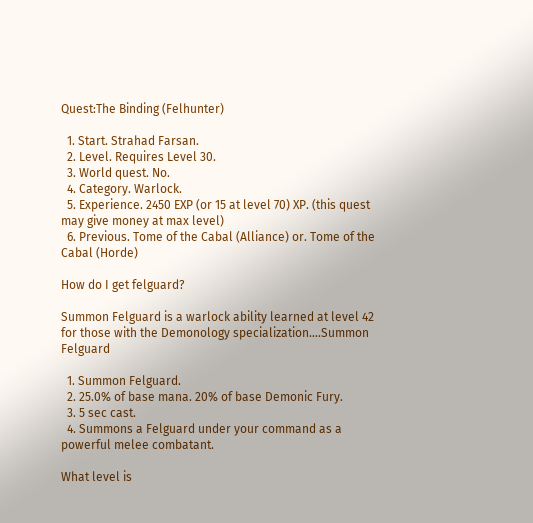Quest:The Binding (Felhunter)

  1. Start. Strahad Farsan.
  2. Level. Requires Level 30.
  3. World quest. No.
  4. Category. Warlock.
  5. Experience. 2450 EXP (or 15 at level 70) XP. (this quest may give money at max level)
  6. Previous. Tome of the Cabal (Alliance) or. Tome of the Cabal (Horde)

How do I get felguard?

Summon Felguard is a warlock ability learned at level 42 for those with the Demonology specialization….Summon Felguard

  1. Summon Felguard.
  2. 25.0% of base mana. 20% of base Demonic Fury.
  3. 5 sec cast.
  4. Summons a Felguard under your command as a powerful melee combatant.

What level is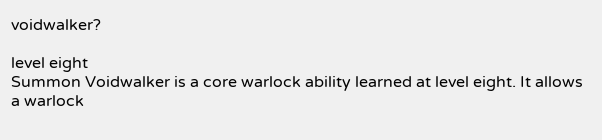voidwalker?

level eight
Summon Voidwalker is a core warlock ability learned at level eight. It allows a warlock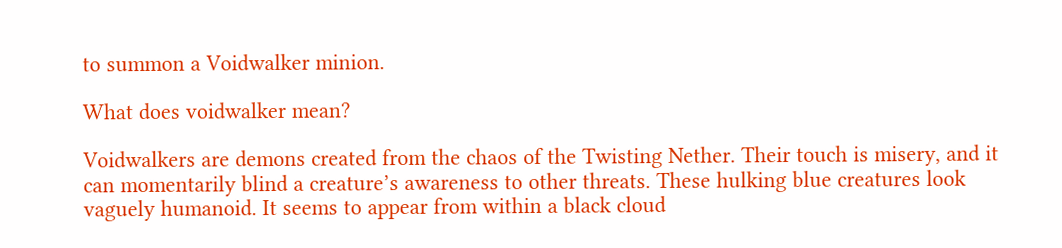to summon a Voidwalker minion.

What does voidwalker mean?

Voidwalkers are demons created from the chaos of the Twisting Nether. Their touch is misery, and it can momentarily blind a creature’s awareness to other threats. These hulking blue creatures look vaguely humanoid. It seems to appear from within a black cloud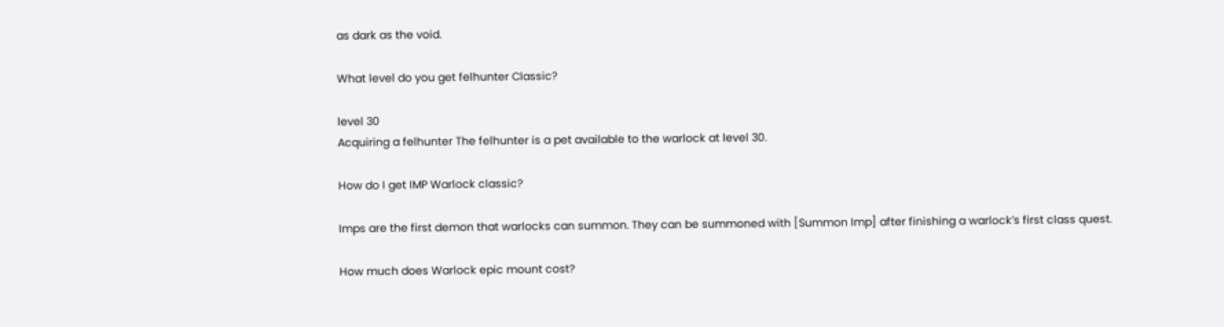as dark as the void.

What level do you get felhunter Classic?

level 30
Acquiring a felhunter The felhunter is a pet available to the warlock at level 30.

How do I get IMP Warlock classic?

Imps are the first demon that warlocks can summon. They can be summoned with [Summon Imp] after finishing a warlock’s first class quest.

How much does Warlock epic mount cost?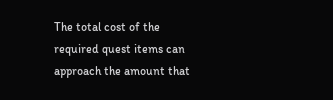The total cost of the required quest items can approach the amount that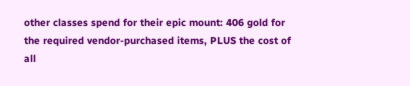other classes spend for their epic mount: 406 gold for the required vendor-purchased items, PLUS the cost of all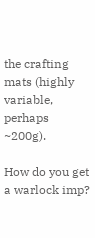the crafting mats (highly variable, perhaps ~200g).

How do you get a warlock imp?